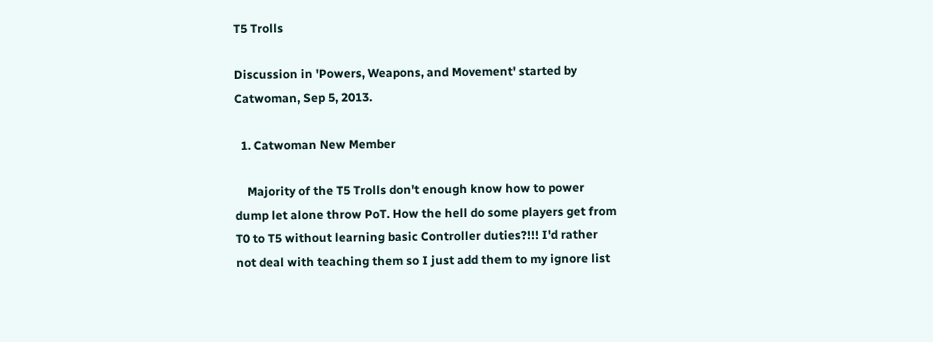T5 Trolls

Discussion in 'Powers, Weapons, and Movement' started by Catwoman, Sep 5, 2013.

  1. Catwoman New Member

    Majority of the T5 Trolls don't enough know how to power dump let alone throw PoT. How the hell do some players get from T0 to T5 without learning basic Controller duties?!!! I'd rather not deal with teaching them so I just add them to my ignore list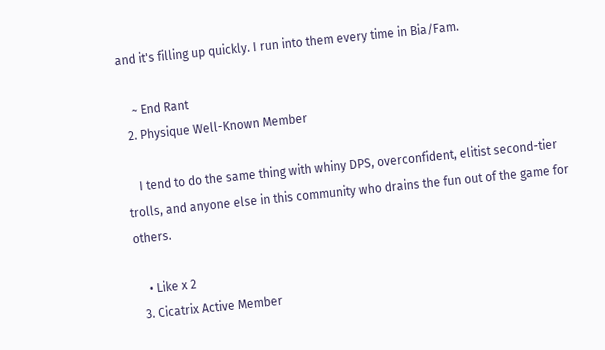and it's filling up quickly. I run into them every time in Bia/Fam.

    ~ End Rant
  2. Physique Well-Known Member

    I tend to do the same thing with whiny DPS, overconfident, elitist second-tier trolls, and anyone else in this community who drains the fun out of the game for others.

    • Like x 2
  3. Cicatrix Active Member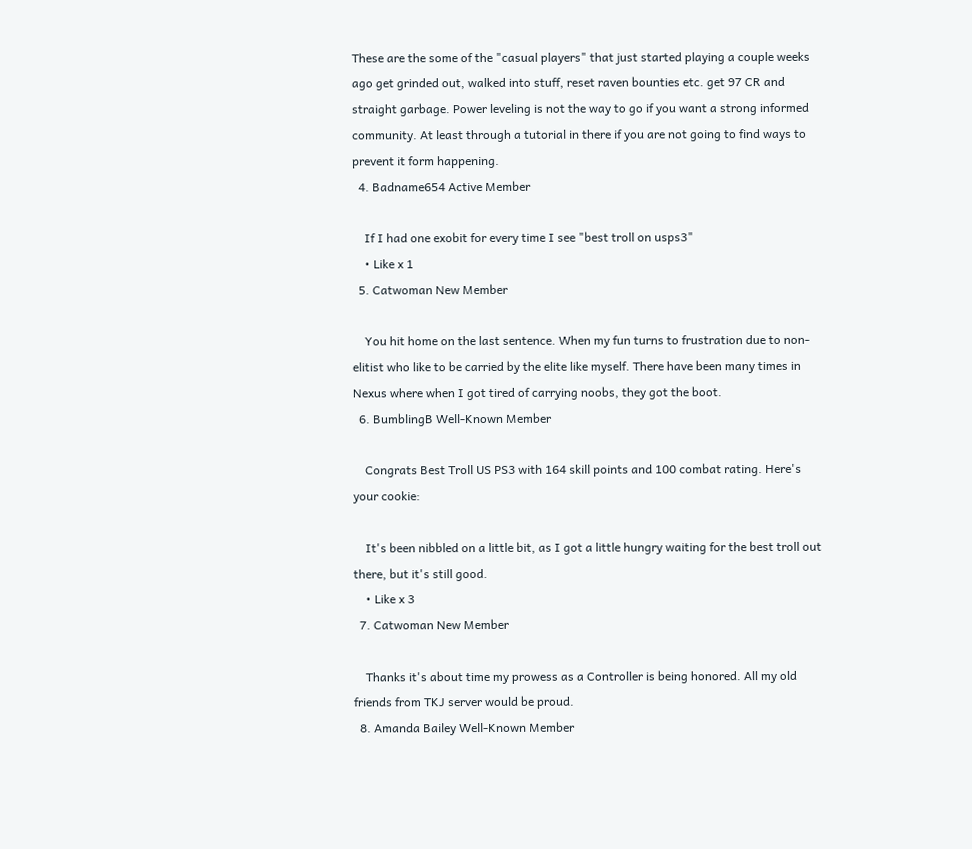These are the some of the "casual players" that just started playing a couple weeks ago get grinded out, walked into stuff, reset raven bounties etc. get 97 CR and straight garbage. Power leveling is not the way to go if you want a strong informed community. At least through a tutorial in there if you are not going to find ways to prevent it form happening.
  4. Badname654 Active Member

    If I had one exobit for every time I see "best troll on usps3"
    • Like x 1
  5. Catwoman New Member

    You hit home on the last sentence. When my fun turns to frustration due to non-elitist who like to be carried by the elite like myself. There have been many times in Nexus where when I got tired of carrying noobs, they got the boot.
  6. BumblingB Well-Known Member

    Congrats Best Troll US PS3 with 164 skill points and 100 combat rating. Here's your cookie:

    It's been nibbled on a little bit, as I got a little hungry waiting for the best troll out there, but it's still good.
    • Like x 3
  7. Catwoman New Member

    Thanks it's about time my prowess as a Controller is being honored. All my old friends from TKJ server would be proud.
  8. Amanda Bailey Well-Known Member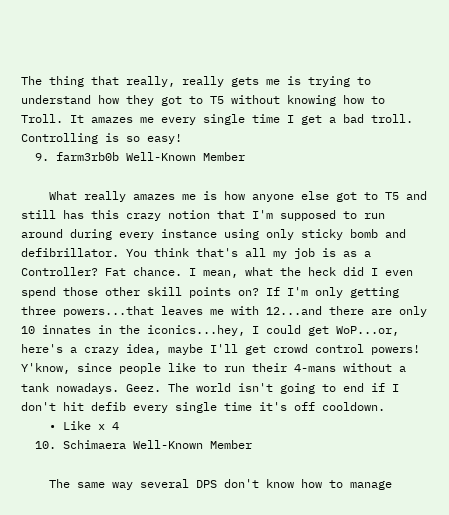The thing that really, really gets me is trying to understand how they got to T5 without knowing how to Troll. It amazes me every single time I get a bad troll. Controlling is so easy!
  9. farm3rb0b Well-Known Member

    What really amazes me is how anyone else got to T5 and still has this crazy notion that I'm supposed to run around during every instance using only sticky bomb and defibrillator. You think that's all my job is as a Controller? Fat chance. I mean, what the heck did I even spend those other skill points on? If I'm only getting three powers...that leaves me with 12...and there are only 10 innates in the iconics...hey, I could get WoP...or, here's a crazy idea, maybe I'll get crowd control powers! Y'know, since people like to run their 4-mans without a tank nowadays. Geez. The world isn't going to end if I don't hit defib every single time it's off cooldown.
    • Like x 4
  10. Schimaera Well-Known Member

    The same way several DPS don't know how to manage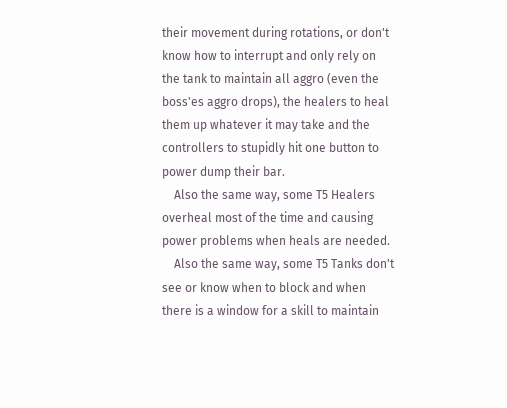their movement during rotations, or don't know how to interrupt and only rely on the tank to maintain all aggro (even the boss'es aggro drops), the healers to heal them up whatever it may take and the controllers to stupidly hit one button to power dump their bar.
    Also the same way, some T5 Healers overheal most of the time and causing power problems when heals are needed.
    Also the same way, some T5 Tanks don't see or know when to block and when there is a window for a skill to maintain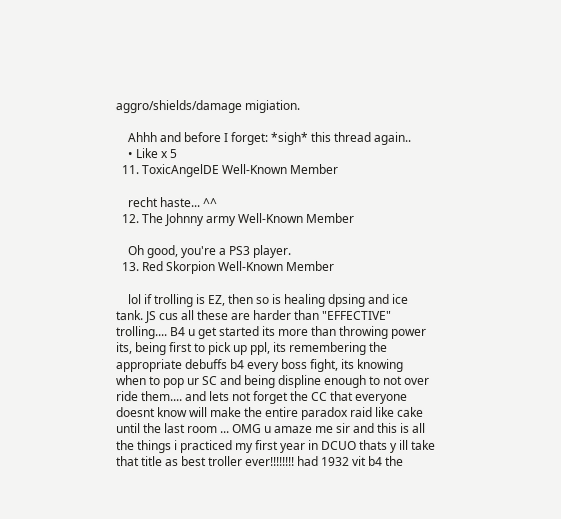aggro/shields/damage migiation.

    Ahhh and before I forget: *sigh* this thread again..
    • Like x 5
  11. ToxicAngelDE Well-Known Member

    recht haste... ^^
  12. The Johnny army Well-Known Member

    Oh good, you're a PS3 player.
  13. Red Skorpion Well-Known Member

    lol if trolling is EZ, then so is healing dpsing and ice tank. JS cus all these are harder than "EFFECTIVE" trolling.... B4 u get started its more than throwing power its, being first to pick up ppl, its remembering the appropriate debuffs b4 every boss fight, its knowing when to pop ur SC and being displine enough to not over ride them.... and lets not forget the CC that everyone doesnt know will make the entire paradox raid like cake until the last room ... OMG u amaze me sir and this is all the things i practiced my first year in DCUO thats y ill take that title as best troller ever!!!!!!!! had 1932 vit b4 the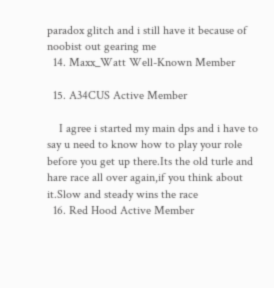paradox glitch and i still have it because of noobist out gearing me
  14. Maxx_Watt Well-Known Member

  15. A34CUS Active Member

    I agree i started my main dps and i have to say u need to know how to play your role before you get up there.Its the old turle and hare race all over again,if you think about it.Slow and steady wins the race
  16. Red Hood Active Member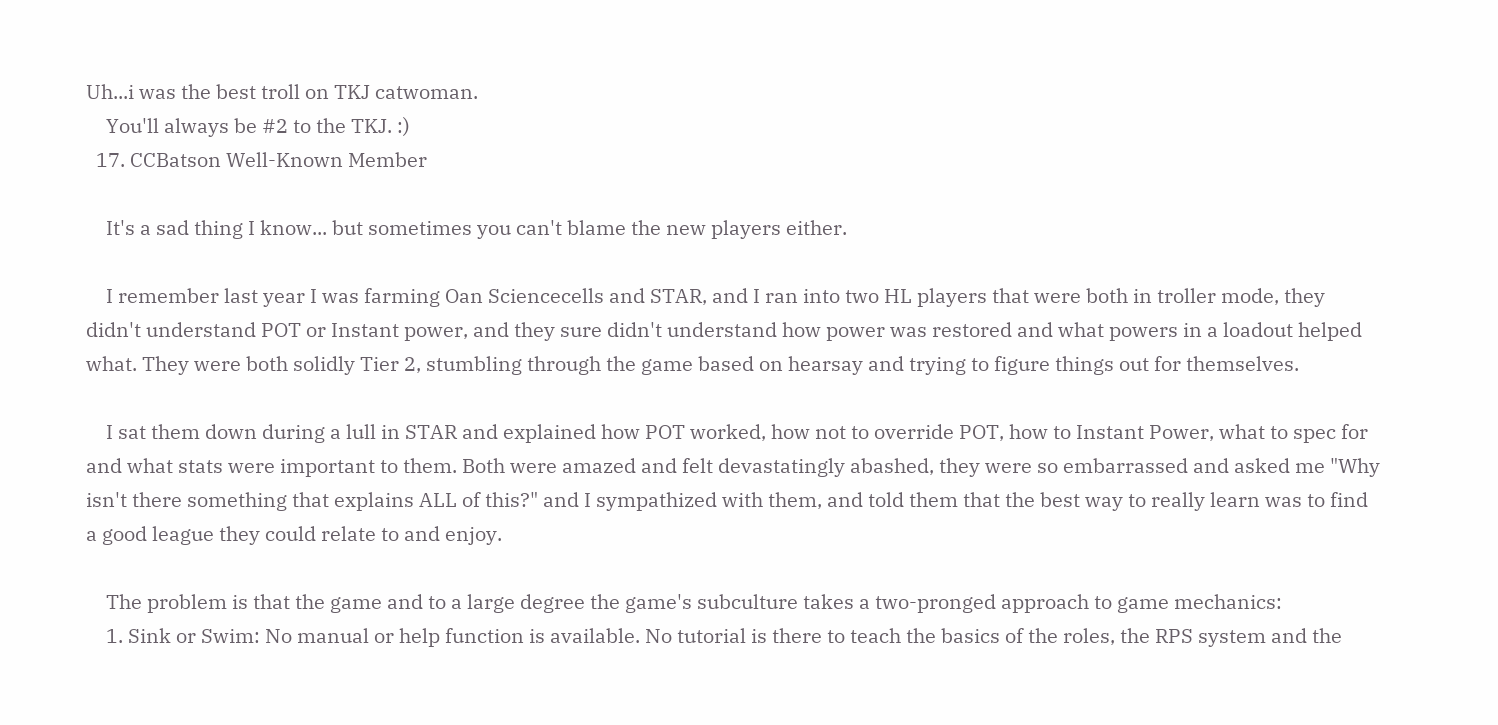Uh...i was the best troll on TKJ catwoman.
    You'll always be #2 to the TKJ. :)
  17. CCBatson Well-Known Member

    It's a sad thing I know... but sometimes you can't blame the new players either.

    I remember last year I was farming Oan Sciencecells and STAR, and I ran into two HL players that were both in troller mode, they didn't understand POT or Instant power, and they sure didn't understand how power was restored and what powers in a loadout helped what. They were both solidly Tier 2, stumbling through the game based on hearsay and trying to figure things out for themselves.

    I sat them down during a lull in STAR and explained how POT worked, how not to override POT, how to Instant Power, what to spec for and what stats were important to them. Both were amazed and felt devastatingly abashed, they were so embarrassed and asked me "Why isn't there something that explains ALL of this?" and I sympathized with them, and told them that the best way to really learn was to find a good league they could relate to and enjoy.

    The problem is that the game and to a large degree the game's subculture takes a two-pronged approach to game mechanics:
    1. Sink or Swim: No manual or help function is available. No tutorial is there to teach the basics of the roles, the RPS system and the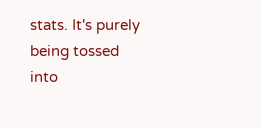stats. It's purely being tossed into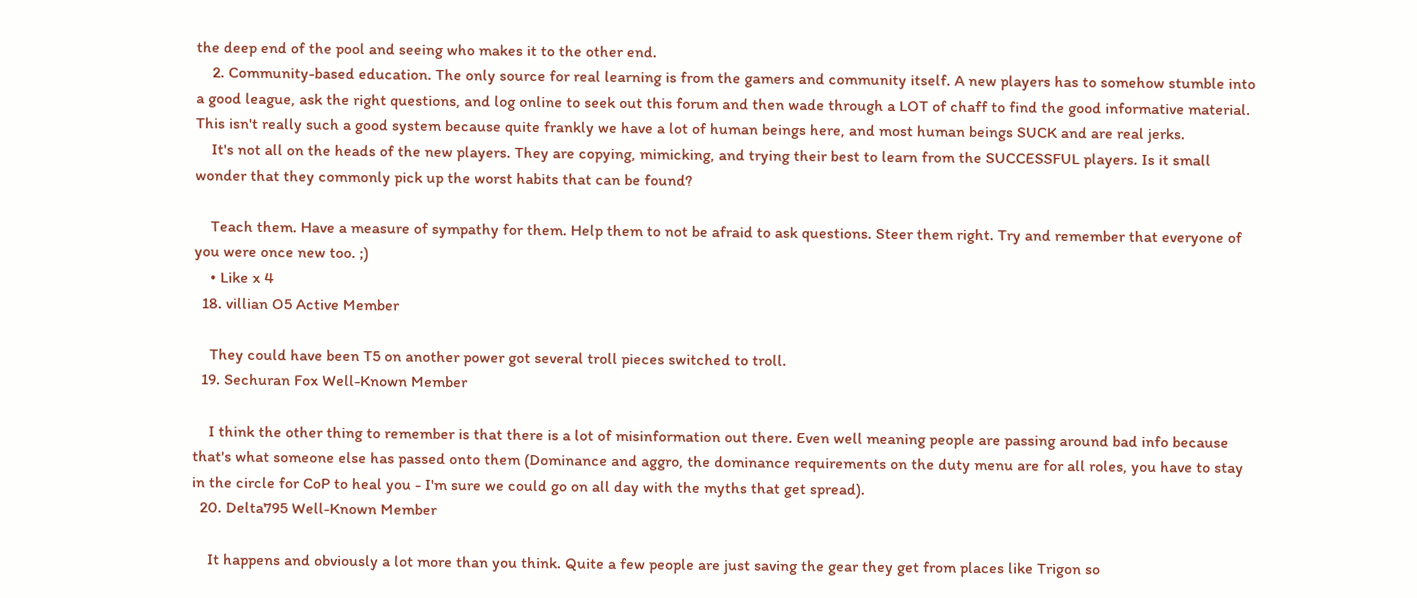the deep end of the pool and seeing who makes it to the other end.
    2. Community-based education. The only source for real learning is from the gamers and community itself. A new players has to somehow stumble into a good league, ask the right questions, and log online to seek out this forum and then wade through a LOT of chaff to find the good informative material. This isn't really such a good system because quite frankly we have a lot of human beings here, and most human beings SUCK and are real jerks.
    It's not all on the heads of the new players. They are copying, mimicking, and trying their best to learn from the SUCCESSFUL players. Is it small wonder that they commonly pick up the worst habits that can be found?

    Teach them. Have a measure of sympathy for them. Help them to not be afraid to ask questions. Steer them right. Try and remember that everyone of you were once new too. ;)
    • Like x 4
  18. villian O5 Active Member

    They could have been T5 on another power got several troll pieces switched to troll.
  19. Sechuran Fox Well-Known Member

    I think the other thing to remember is that there is a lot of misinformation out there. Even well meaning people are passing around bad info because that's what someone else has passed onto them (Dominance and aggro, the dominance requirements on the duty menu are for all roles, you have to stay in the circle for CoP to heal you - I'm sure we could go on all day with the myths that get spread).
  20. Delta795 Well-Known Member

    It happens and obviously a lot more than you think. Quite a few people are just saving the gear they get from places like Trigon so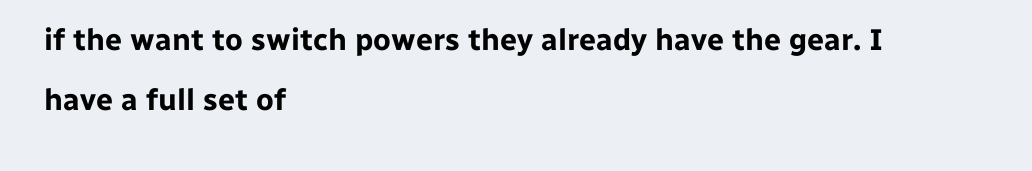if the want to switch powers they already have the gear. I have a full set of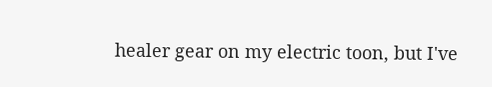healer gear on my electric toon, but I've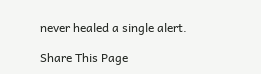never healed a single alert.

Share This Page